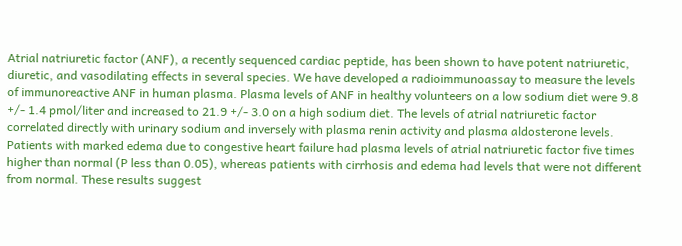Atrial natriuretic factor (ANF), a recently sequenced cardiac peptide, has been shown to have potent natriuretic, diuretic, and vasodilating effects in several species. We have developed a radioimmunoassay to measure the levels of immunoreactive ANF in human plasma. Plasma levels of ANF in healthy volunteers on a low sodium diet were 9.8 +/- 1.4 pmol/liter and increased to 21.9 +/- 3.0 on a high sodium diet. The levels of atrial natriuretic factor correlated directly with urinary sodium and inversely with plasma renin activity and plasma aldosterone levels. Patients with marked edema due to congestive heart failure had plasma levels of atrial natriuretic factor five times higher than normal (P less than 0.05), whereas patients with cirrhosis and edema had levels that were not different from normal. These results suggest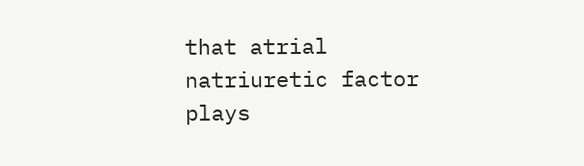that atrial natriuretic factor plays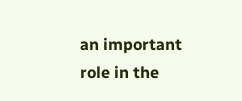an important role in the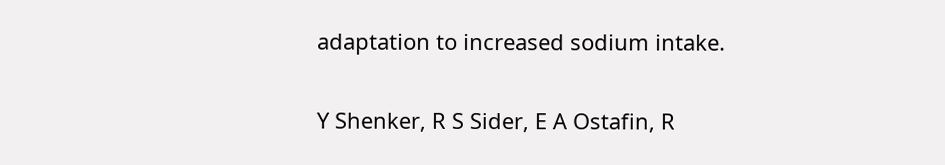adaptation to increased sodium intake.


Y Shenker, R S Sider, E A Ostafin, R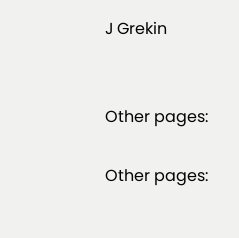J Grekin


Other pages:

Other pages: